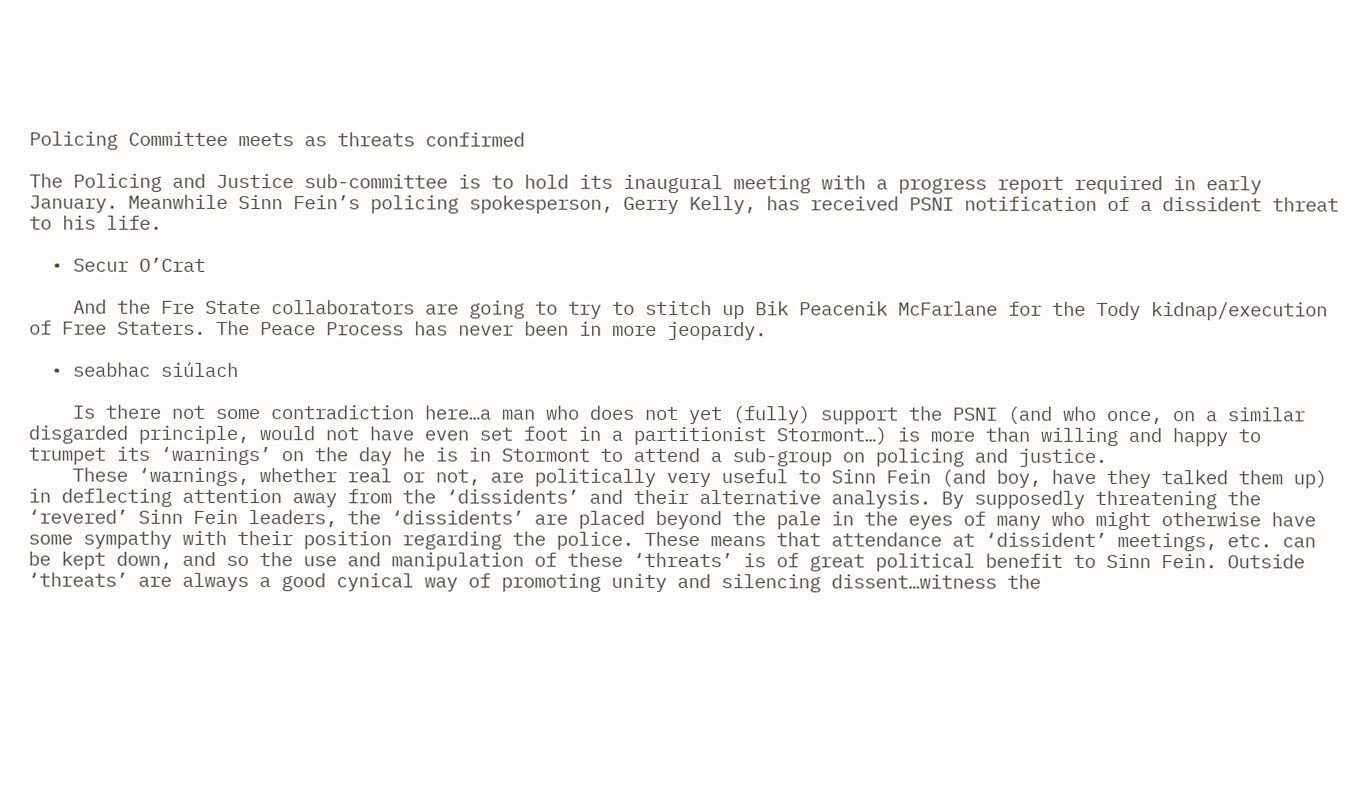Policing Committee meets as threats confirmed

The Policing and Justice sub-committee is to hold its inaugural meeting with a progress report required in early January. Meanwhile Sinn Fein’s policing spokesperson, Gerry Kelly, has received PSNI notification of a dissident threat to his life.

  • Secur O’Crat

    And the Fre State collaborators are going to try to stitch up Bik Peacenik McFarlane for the Tody kidnap/execution of Free Staters. The Peace Process has never been in more jeopardy.

  • seabhac siúlach

    Is there not some contradiction here…a man who does not yet (fully) support the PSNI (and who once, on a similar disgarded principle, would not have even set foot in a partitionist Stormont…) is more than willing and happy to trumpet its ‘warnings’ on the day he is in Stormont to attend a sub-group on policing and justice.
    These ‘warnings, whether real or not, are politically very useful to Sinn Fein (and boy, have they talked them up) in deflecting attention away from the ‘dissidents’ and their alternative analysis. By supposedly threatening the ‘revered’ Sinn Fein leaders, the ‘dissidents’ are placed beyond the pale in the eyes of many who might otherwise have some sympathy with their position regarding the police. These means that attendance at ‘dissident’ meetings, etc. can be kept down, and so the use and manipulation of these ‘threats’ is of great political benefit to Sinn Fein. Outside ‘threats’ are always a good cynical way of promoting unity and silencing dissent…witness the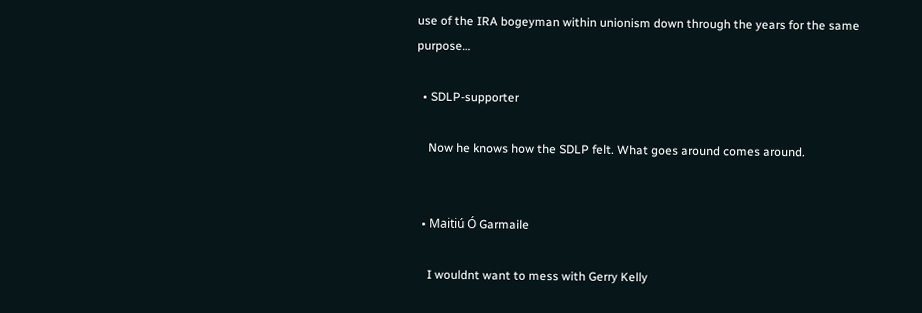use of the IRA bogeyman within unionism down through the years for the same purpose…

  • SDLP-supporter

    Now he knows how the SDLP felt. What goes around comes around.


  • Maitiú Ó Garmaile

    I wouldnt want to mess with Gerry Kelly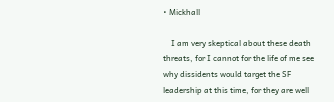• Mickhall

    I am very skeptical about these death threats, for I cannot for the life of me see why dissidents would target the SF leadership at this time, for they are well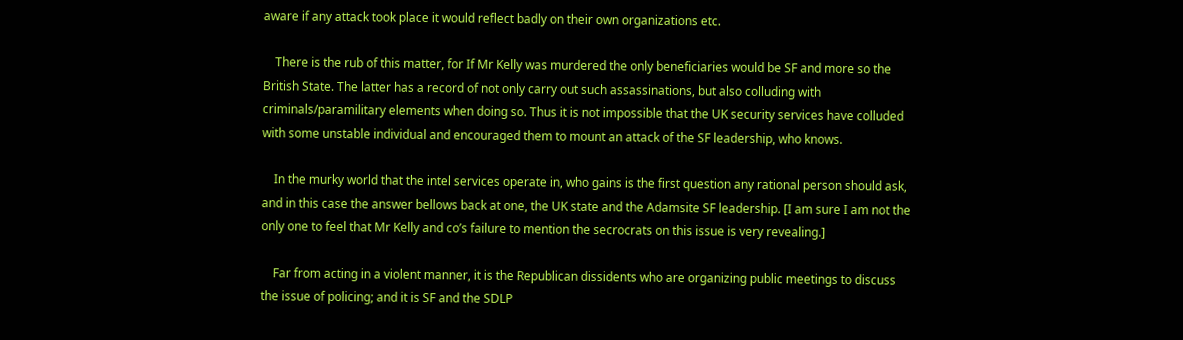aware if any attack took place it would reflect badly on their own organizations etc.

    There is the rub of this matter, for If Mr Kelly was murdered the only beneficiaries would be SF and more so the British State. The latter has a record of not only carry out such assassinations, but also colluding with criminals/paramilitary elements when doing so. Thus it is not impossible that the UK security services have colluded with some unstable individual and encouraged them to mount an attack of the SF leadership, who knows.

    In the murky world that the intel services operate in, who gains is the first question any rational person should ask, and in this case the answer bellows back at one, the UK state and the Adamsite SF leadership. [I am sure I am not the only one to feel that Mr Kelly and co’s failure to mention the secrocrats on this issue is very revealing.]

    Far from acting in a violent manner, it is the Republican dissidents who are organizing public meetings to discuss the issue of policing; and it is SF and the SDLP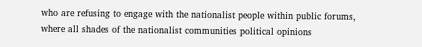who are refusing to engage with the nationalist people within public forums, where all shades of the nationalist communities political opinions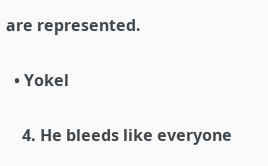are represented.

  • Yokel

    4. He bleeds like everyone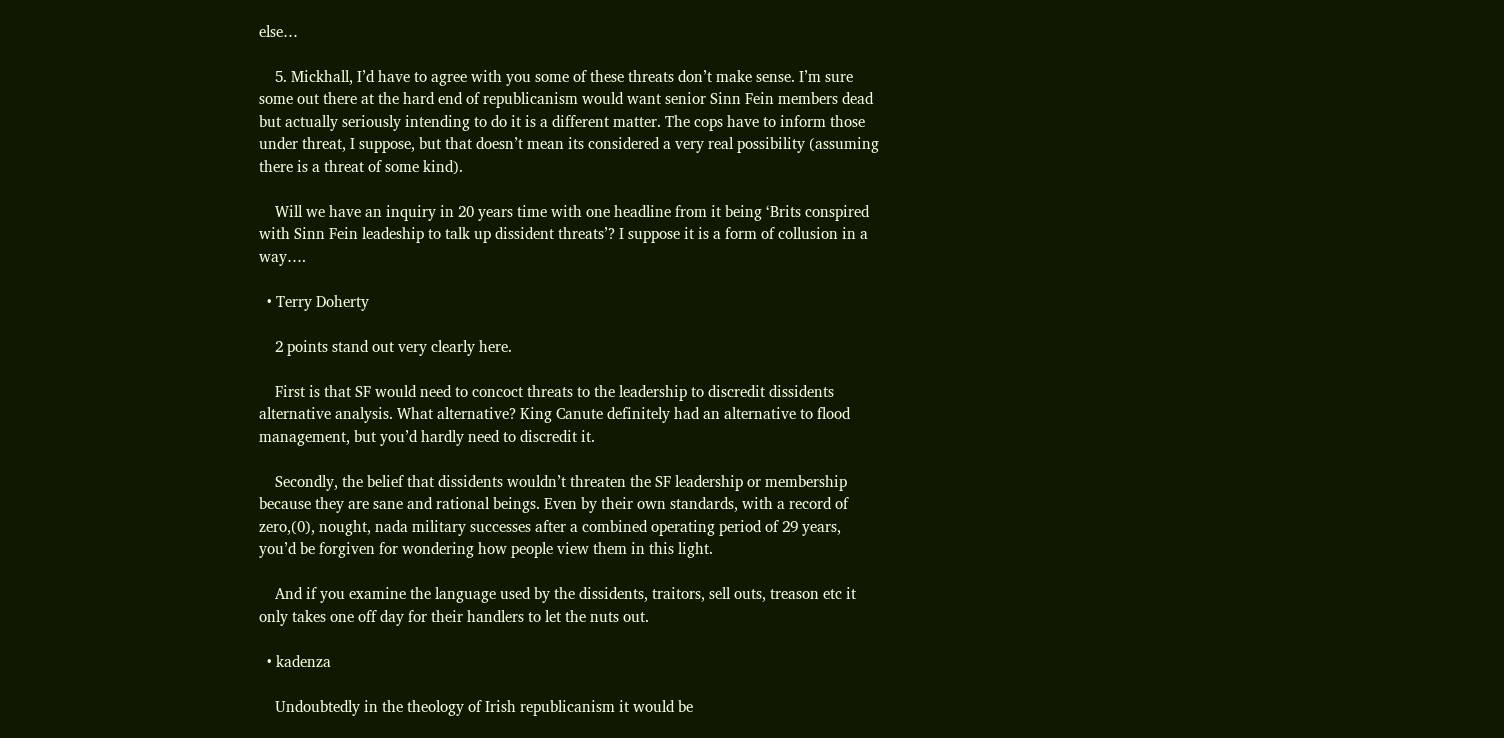else…

    5. Mickhall, I’d have to agree with you some of these threats don’t make sense. I’m sure some out there at the hard end of republicanism would want senior Sinn Fein members dead but actually seriously intending to do it is a different matter. The cops have to inform those under threat, I suppose, but that doesn’t mean its considered a very real possibility (assuming there is a threat of some kind).

    Will we have an inquiry in 20 years time with one headline from it being ‘Brits conspired with Sinn Fein leadeship to talk up dissident threats’? I suppose it is a form of collusion in a way….

  • Terry Doherty

    2 points stand out very clearly here.

    First is that SF would need to concoct threats to the leadership to discredit dissidents alternative analysis. What alternative? King Canute definitely had an alternative to flood management, but you’d hardly need to discredit it.

    Secondly, the belief that dissidents wouldn’t threaten the SF leadership or membership because they are sane and rational beings. Even by their own standards, with a record of zero,(0), nought, nada military successes after a combined operating period of 29 years, you’d be forgiven for wondering how people view them in this light.

    And if you examine the language used by the dissidents, traitors, sell outs, treason etc it only takes one off day for their handlers to let the nuts out.

  • kadenza

    Undoubtedly in the theology of Irish republicanism it would be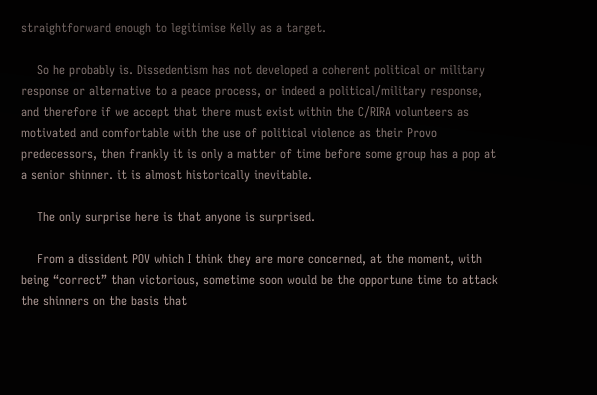straightforward enough to legitimise Kelly as a target.

    So he probably is. Dissedentism has not developed a coherent political or military response or alternative to a peace process, or indeed a political/military response, and therefore if we accept that there must exist within the C/RIRA volunteers as motivated and comfortable with the use of political violence as their Provo predecessors, then frankly it is only a matter of time before some group has a pop at a senior shinner. it is almost historically inevitable.

    The only surprise here is that anyone is surprised.

    From a dissident POV which I think they are more concerned, at the moment, with being “correct” than victorious, sometime soon would be the opportune time to attack the shinners on the basis that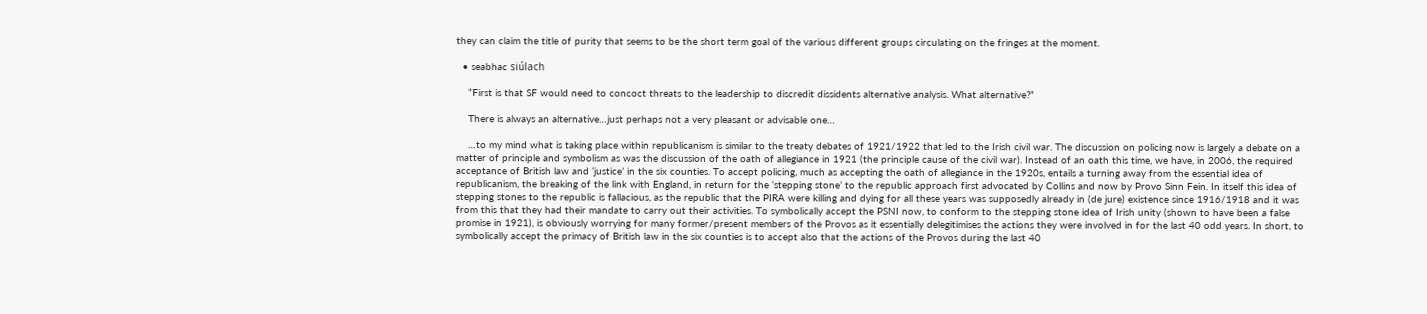they can claim the title of purity that seems to be the short term goal of the various different groups circulating on the fringes at the moment.

  • seabhac siúlach

    “First is that SF would need to concoct threats to the leadership to discredit dissidents alternative analysis. What alternative?”

    There is always an alternative…just perhaps not a very pleasant or advisable one…

    …to my mind what is taking place within republicanism is similar to the treaty debates of 1921/1922 that led to the Irish civil war. The discussion on policing now is largely a debate on a matter of principle and symbolism as was the discussion of the oath of allegiance in 1921 (the principle cause of the civil war). Instead of an oath this time, we have, in 2006, the required acceptance of British law and ‘justice’ in the six counties. To accept policing, much as accepting the oath of allegiance in the 1920s, entails a turning away from the essential idea of republicanism, the breaking of the link with England, in return for the ‘stepping stone’ to the republic approach first advocated by Collins and now by Provo Sinn Fein. In itself this idea of stepping stones to the republic is fallacious, as the republic that the PIRA were killing and dying for all these years was supposedly already in (de jure) existence since 1916/1918 and it was from this that they had their mandate to carry out their activities. To symbolically accept the PSNI now, to conform to the stepping stone idea of Irish unity (shown to have been a false promise in 1921), is obviously worrying for many former/present members of the Provos as it essentially delegitimises the actions they were involved in for the last 40 odd years. In short, to symbolically accept the primacy of British law in the six counties is to accept also that the actions of the Provos during the last 40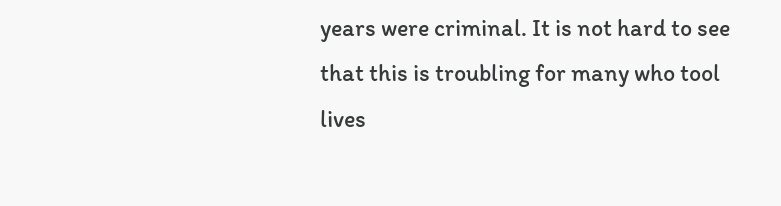years were criminal. It is not hard to see that this is troubling for many who tool lives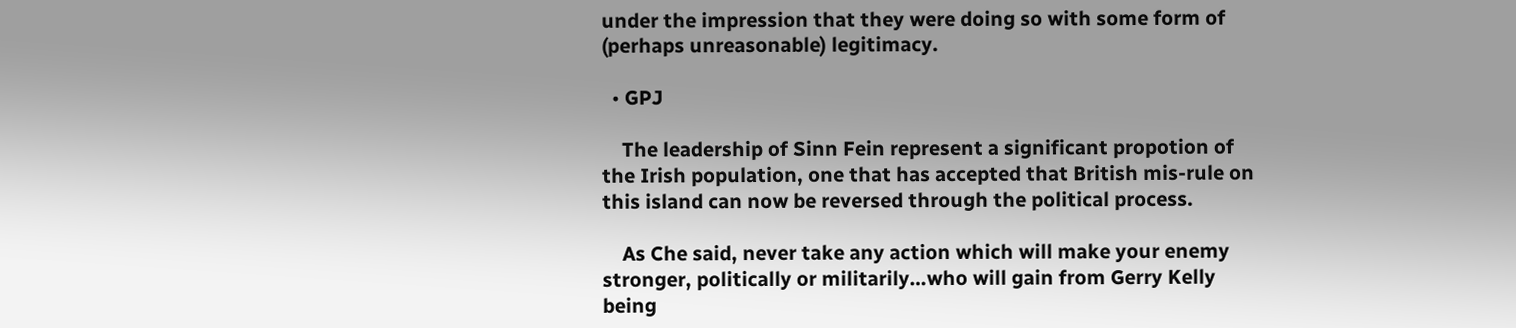under the impression that they were doing so with some form of (perhaps unreasonable) legitimacy.

  • GPJ

    The leadership of Sinn Fein represent a significant propotion of the Irish population, one that has accepted that British mis-rule on this island can now be reversed through the political process.

    As Che said, never take any action which will make your enemy stronger, politically or militarily…who will gain from Gerry Kelly being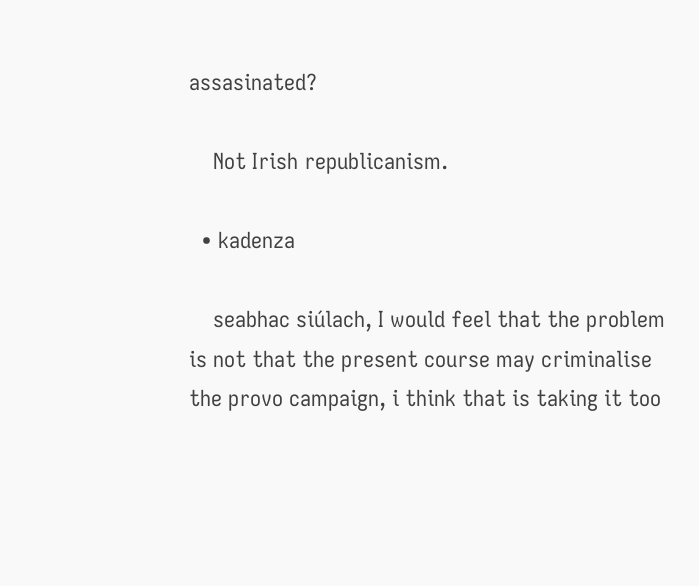assasinated?

    Not Irish republicanism.

  • kadenza

    seabhac siúlach, I would feel that the problem is not that the present course may criminalise the provo campaign, i think that is taking it too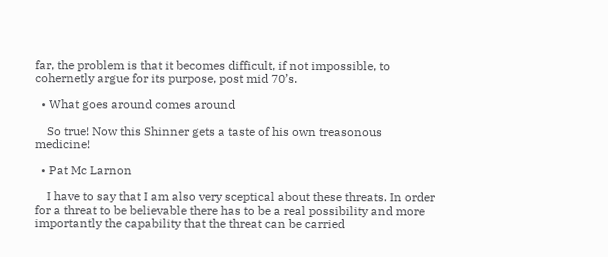far, the problem is that it becomes difficult, if not impossible, to cohernetly argue for its purpose, post mid 70’s.

  • What goes around comes around

    So true! Now this Shinner gets a taste of his own treasonous medicine!

  • Pat Mc Larnon

    I have to say that I am also very sceptical about these threats. In order for a threat to be believable there has to be a real possibility and more importantly the capability that the threat can be carried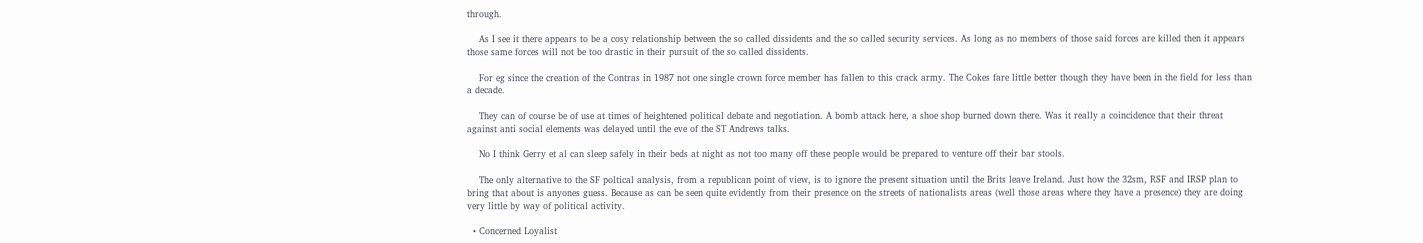through.

    As I see it there appears to be a cosy relationship between the so called dissidents and the so called security services. As long as no members of those said forces are killed then it appears those same forces will not be too drastic in their pursuit of the so called dissidents.

    For eg since the creation of the Contras in 1987 not one single crown force member has fallen to this crack army. The Cokes fare little better though they have been in the field for less than a decade.

    They can of course be of use at times of heightened political debate and negotiation. A bomb attack here, a shoe shop burned down there. Was it really a coincidence that their threat against anti social elements was delayed until the eve of the ST Andrews talks.

    No I think Gerry et al can sleep safely in their beds at night as not too many off these people would be prepared to venture off their bar stools.

    The only alternative to the SF poltical analysis, from a republican point of view, is to ignore the present situation until the Brits leave Ireland. Just how the 32sm, RSF and IRSP plan to bring that about is anyones guess. Because as can be seen quite evidently from their presence on the streets of nationalists areas (well those areas where they have a presence) they are doing very little by way of political activity.

  • Concerned Loyalist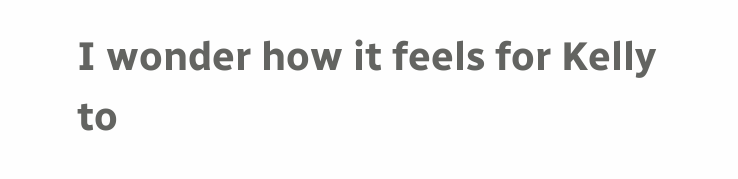I wonder how it feels for Kelly to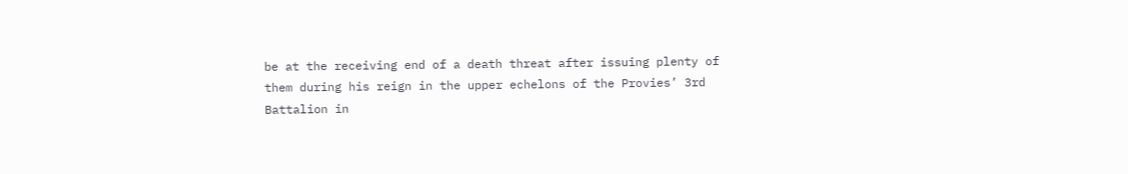be at the receiving end of a death threat after issuing plenty of them during his reign in the upper echelons of the Provies’ 3rd Battalion in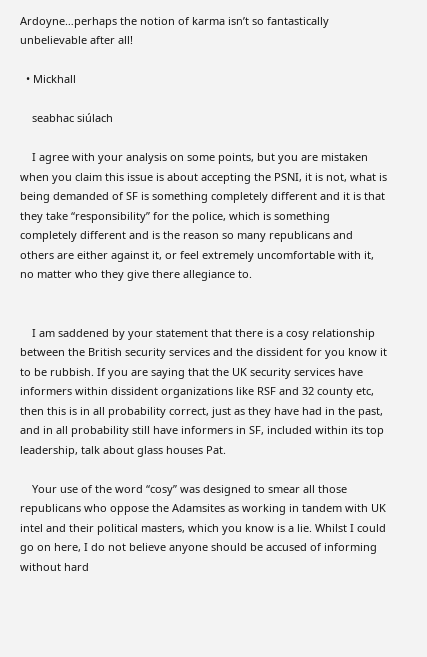Ardoyne…perhaps the notion of karma isn’t so fantastically unbelievable after all!

  • Mickhall

    seabhac siúlach

    I agree with your analysis on some points, but you are mistaken when you claim this issue is about accepting the PSNI, it is not, what is being demanded of SF is something completely different and it is that they take “responsibility” for the police, which is something completely different and is the reason so many republicans and others are either against it, or feel extremely uncomfortable with it, no matter who they give there allegiance to.


    I am saddened by your statement that there is a cosy relationship between the British security services and the dissident for you know it to be rubbish. If you are saying that the UK security services have informers within dissident organizations like RSF and 32 county etc, then this is in all probability correct, just as they have had in the past, and in all probability still have informers in SF, included within its top leadership, talk about glass houses Pat.

    Your use of the word “cosy” was designed to smear all those republicans who oppose the Adamsites as working in tandem with UK intel and their political masters, which you know is a lie. Whilst I could go on here, I do not believe anyone should be accused of informing without hard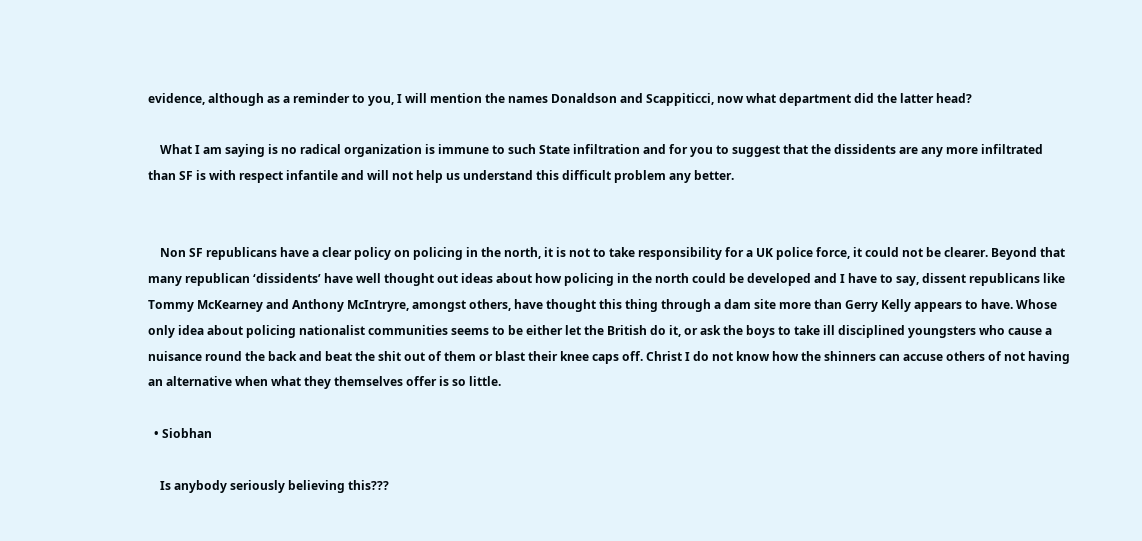evidence, although as a reminder to you, I will mention the names Donaldson and Scappiticci, now what department did the latter head?

    What I am saying is no radical organization is immune to such State infiltration and for you to suggest that the dissidents are any more infiltrated than SF is with respect infantile and will not help us understand this difficult problem any better.


    Non SF republicans have a clear policy on policing in the north, it is not to take responsibility for a UK police force, it could not be clearer. Beyond that many republican ‘dissidents’ have well thought out ideas about how policing in the north could be developed and I have to say, dissent republicans like Tommy McKearney and Anthony McIntryre, amongst others, have thought this thing through a dam site more than Gerry Kelly appears to have. Whose only idea about policing nationalist communities seems to be either let the British do it, or ask the boys to take ill disciplined youngsters who cause a nuisance round the back and beat the shit out of them or blast their knee caps off. Christ I do not know how the shinners can accuse others of not having an alternative when what they themselves offer is so little.

  • Siobhan

    Is anybody seriously believing this???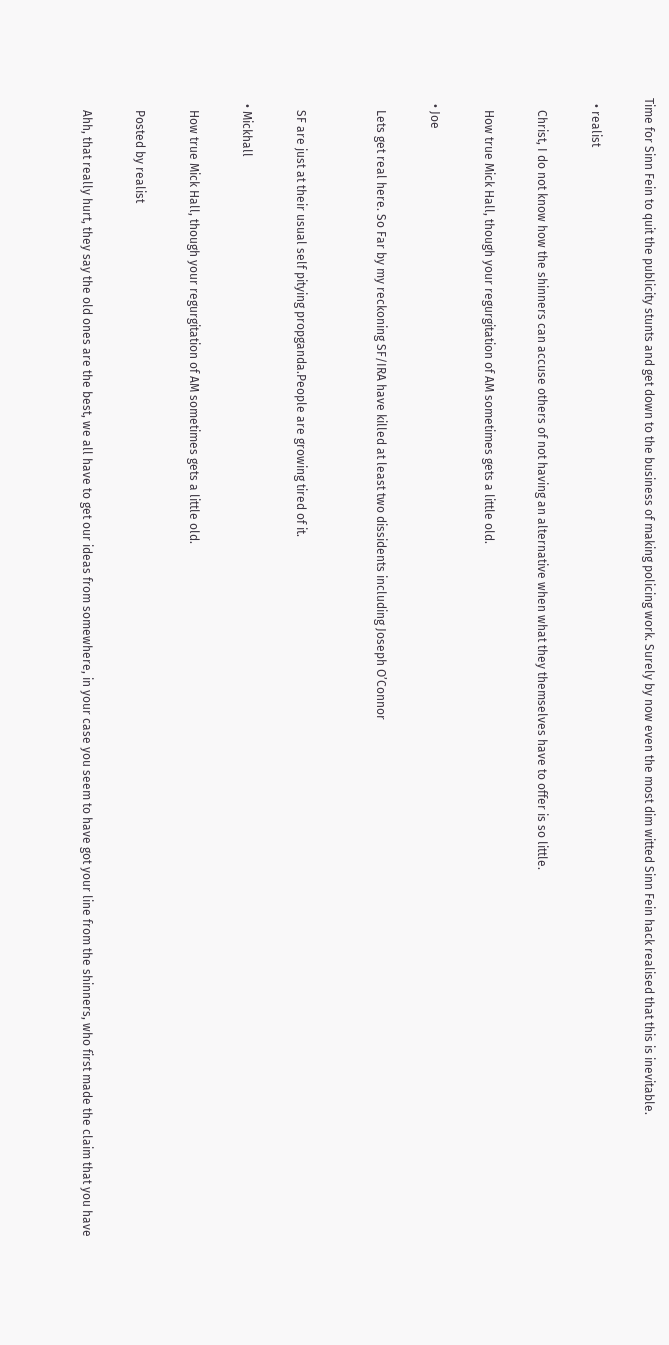Time for Sinn Fein to quit the publicity stunts and get down to the business of making policing work. Surely by now even the most dim witted Sinn Fein hack realised that this is inevitable.

  • realist

    Christ, I do not know how the shinners can accuse others of not having an alternative when what they themselves have to offer is so little.

    How true Mick Hall, though your regurgitation of AM sometimes gets a little old.

  • Joe

    Lets get real here. So Far by my reckoning SF/IRA have killed at least two dissidents including Joseph O’Connor


    SF are just at their usual self pitying propganda.People are growing tired of it.

  • Mickhall

    How true Mick Hall, though your regurgitation of AM sometimes gets a little old.

    Posted by realist

    Ahh, that really hurt, they say the old ones are the best, we all have to get our ideas from somewhere, in your case you seem to have got your line from the shinners, who first made the claim that you have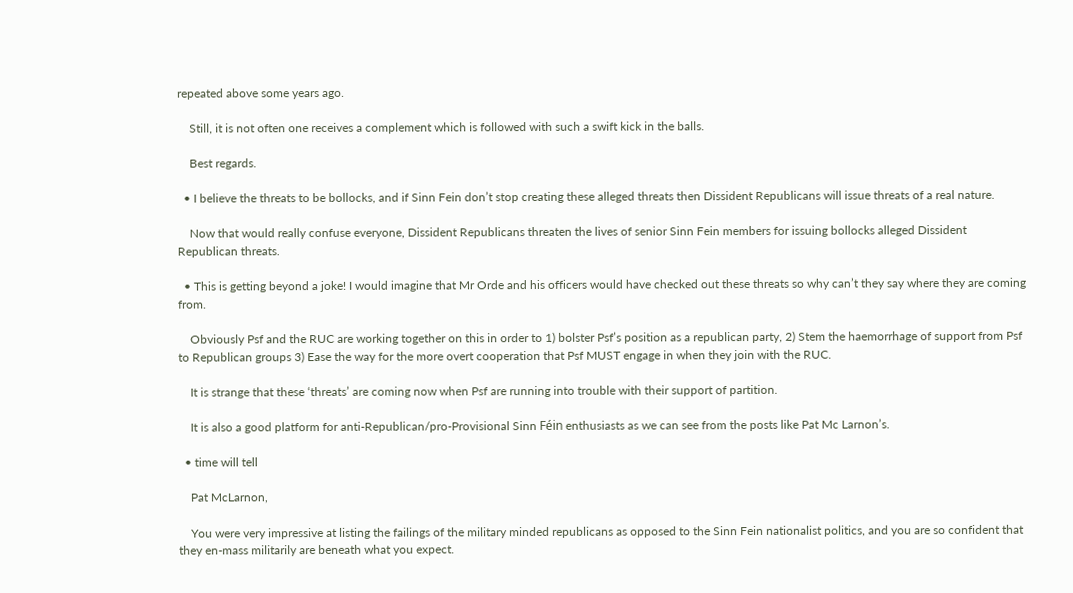repeated above some years ago.

    Still, it is not often one receives a complement which is followed with such a swift kick in the balls.

    Best regards.

  • I believe the threats to be bollocks, and if Sinn Fein don’t stop creating these alleged threats then Dissident Republicans will issue threats of a real nature.

    Now that would really confuse everyone, Dissident Republicans threaten the lives of senior Sinn Fein members for issuing bollocks alleged Dissident Republican threats.

  • This is getting beyond a joke! I would imagine that Mr Orde and his officers would have checked out these threats so why can’t they say where they are coming from.

    Obviously Psf and the RUC are working together on this in order to 1) bolster Psf’s position as a republican party, 2) Stem the haemorrhage of support from Psf to Republican groups 3) Ease the way for the more overt cooperation that Psf MUST engage in when they join with the RUC.

    It is strange that these ‘threats’ are coming now when Psf are running into trouble with their support of partition.

    It is also a good platform for anti-Republican/pro-Provisional Sinn Féin enthusiasts as we can see from the posts like Pat Mc Larnon’s.

  • time will tell

    Pat McLarnon,

    You were very impressive at listing the failings of the military minded republicans as opposed to the Sinn Fein nationalist politics, and you are so confident that they en-mass militarily are beneath what you expect.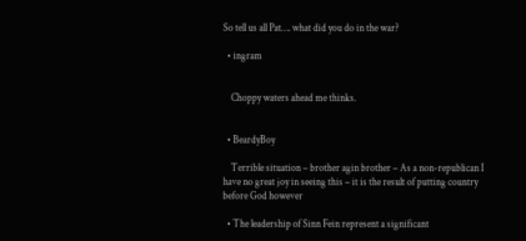So tell us all Pat…. what did you do in the war?

  • ingram


    Choppy waters ahead me thinks.


  • BeardyBoy

    Terrible situation – brother agin brother – As a non-republican I have no great joy in seeing this – it is the result of putting country before God however

  • The leadership of Sinn Fein represent a significant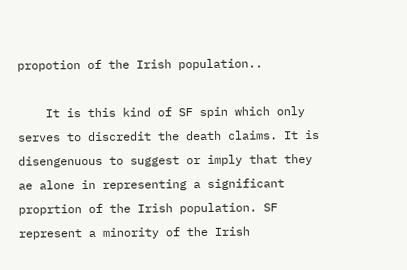propotion of the Irish population..

    It is this kind of SF spin which only serves to discredit the death claims. It is disengenuous to suggest or imply that they ae alone in representing a significant proprtion of the Irish population. SF represent a minority of the Irish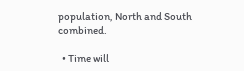population, North and South combined.

  • Time will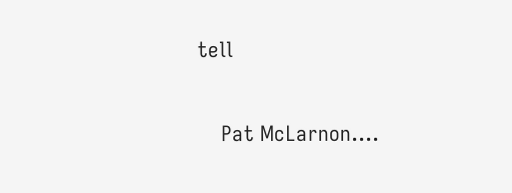tell

    Pat McLarnon….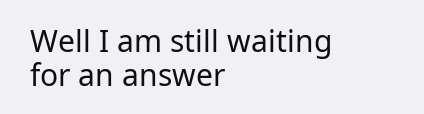Well I am still waiting for an answer